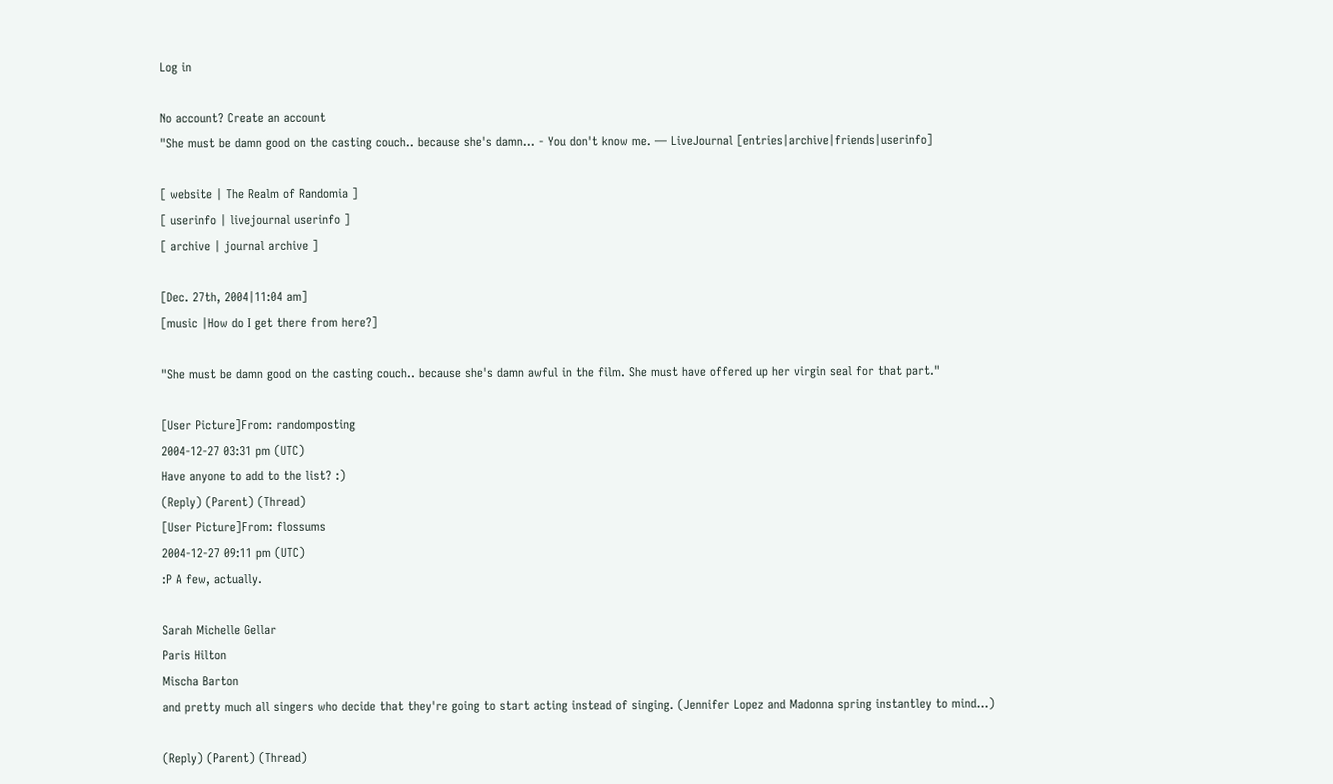Log in

No account? Create an account
"She must be damn good on the casting couch.. because she's damn… - You don't know me. — LiveJournal [entries|archive|friends|userinfo]

[ website | The Realm of Randomia ]
[ userinfo | livejournal userinfo ]
[ archive | journal archive ]

[Dec. 27th, 2004|11:04 am]
[music |How do I get there from here?]

"She must be damn good on the casting couch.. because she's damn awful in the film. She must have offered up her virgin seal for that part."

[User Picture]From: randomposting
2004-12-27 03:31 pm (UTC)
Have anyone to add to the list? :)
(Reply) (Parent) (Thread)
[User Picture]From: flossums
2004-12-27 09:11 pm (UTC)
:P A few, actually.

Sarah Michelle Gellar
Paris Hilton
Mischa Barton
and pretty much all singers who decide that they're going to start acting instead of singing. (Jennifer Lopez and Madonna spring instantley to mind...)

(Reply) (Parent) (Thread)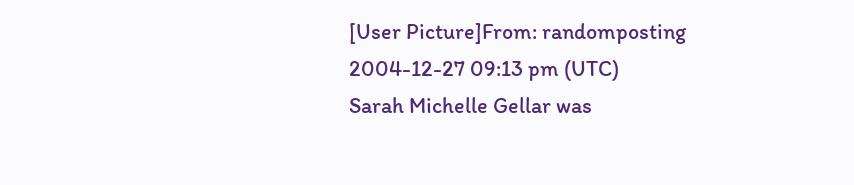[User Picture]From: randomposting
2004-12-27 09:13 pm (UTC)
Sarah Michelle Gellar was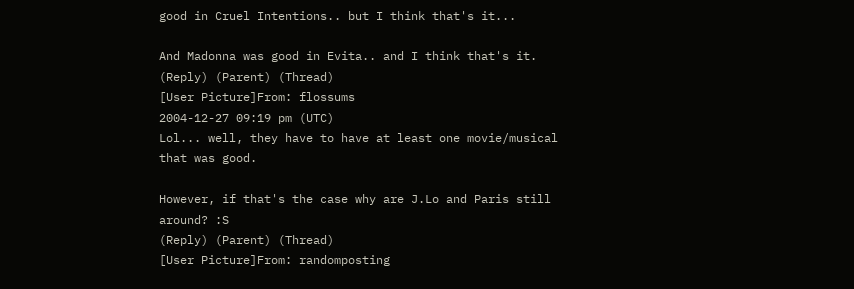good in Cruel Intentions.. but I think that's it...

And Madonna was good in Evita.. and I think that's it.
(Reply) (Parent) (Thread)
[User Picture]From: flossums
2004-12-27 09:19 pm (UTC)
Lol... well, they have to have at least one movie/musical that was good.

However, if that's the case why are J.Lo and Paris still around? :S
(Reply) (Parent) (Thread)
[User Picture]From: randomposting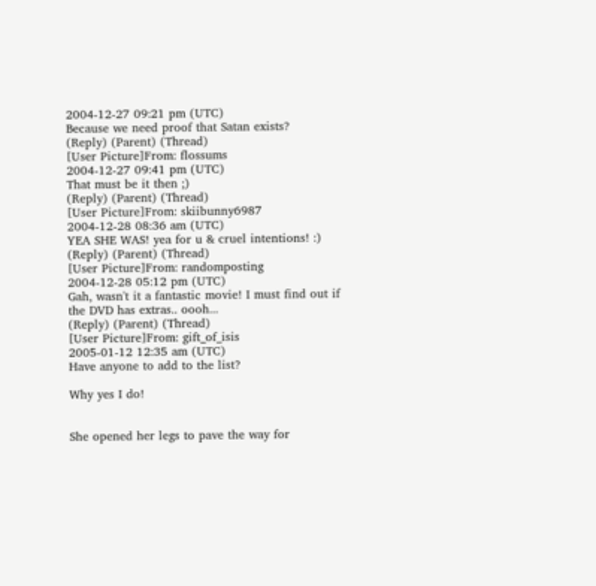2004-12-27 09:21 pm (UTC)
Because we need proof that Satan exists?
(Reply) (Parent) (Thread)
[User Picture]From: flossums
2004-12-27 09:41 pm (UTC)
That must be it then ;)
(Reply) (Parent) (Thread)
[User Picture]From: skiibunny6987
2004-12-28 08:36 am (UTC)
YEA SHE WAS! yea for u & cruel intentions! :)
(Reply) (Parent) (Thread)
[User Picture]From: randomposting
2004-12-28 05:12 pm (UTC)
Gah, wasn't it a fantastic movie! I must find out if the DVD has extras.. oooh...
(Reply) (Parent) (Thread)
[User Picture]From: gift_of_isis
2005-01-12 12:35 am (UTC)
Have anyone to add to the list?

Why yes I do!


She opened her legs to pave the way for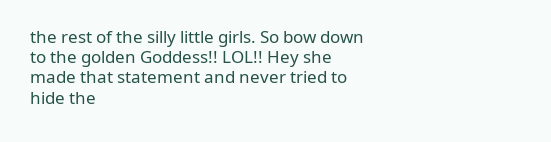the rest of the silly little girls. So bow down to the golden Goddess!! LOL!! Hey she made that statement and never tried to hide the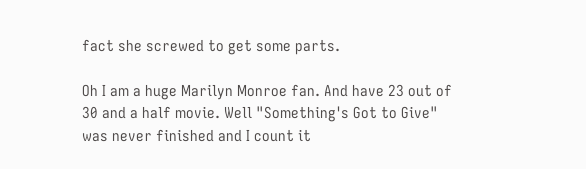fact she screwed to get some parts.

Oh I am a huge Marilyn Monroe fan. And have 23 out of 30 and a half movie. Well "Something's Got to Give" was never finished and I count it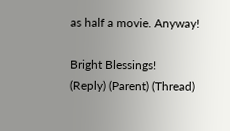as half a movie. Anyway!

Bright Blessings!
(Reply) (Parent) (Thread)